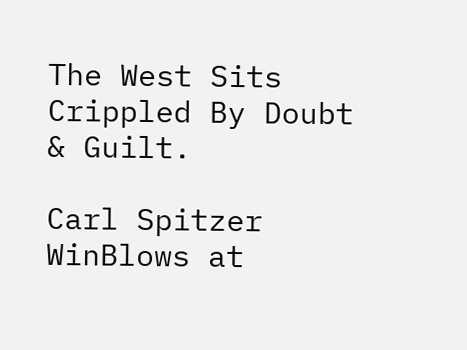The West Sits Crippled By Doubt & Guilt.

Carl Spitzer WinBlows at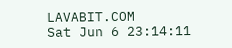LAVABIT.COM
Sat Jun 6 23:14:11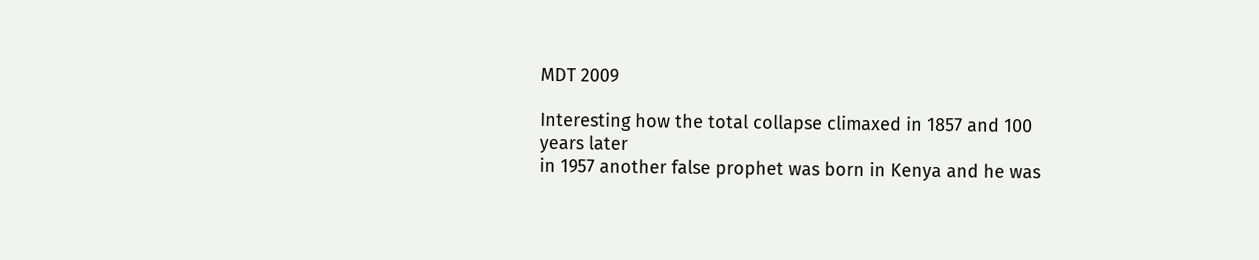MDT 2009

Interesting how the total collapse climaxed in 1857 and 100 years later
in 1957 another false prophet was born in Kenya and he was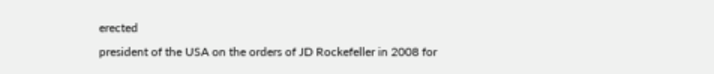erected
president of the USA on the orders of JD Rockefeller in 2008 for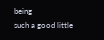being
such a good little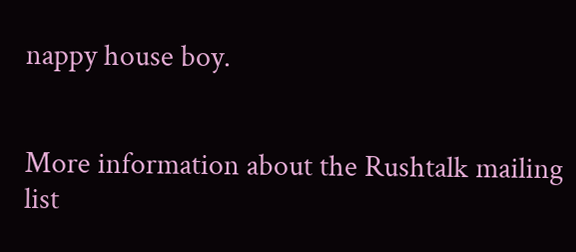nappy house boy.


More information about the Rushtalk mailing list